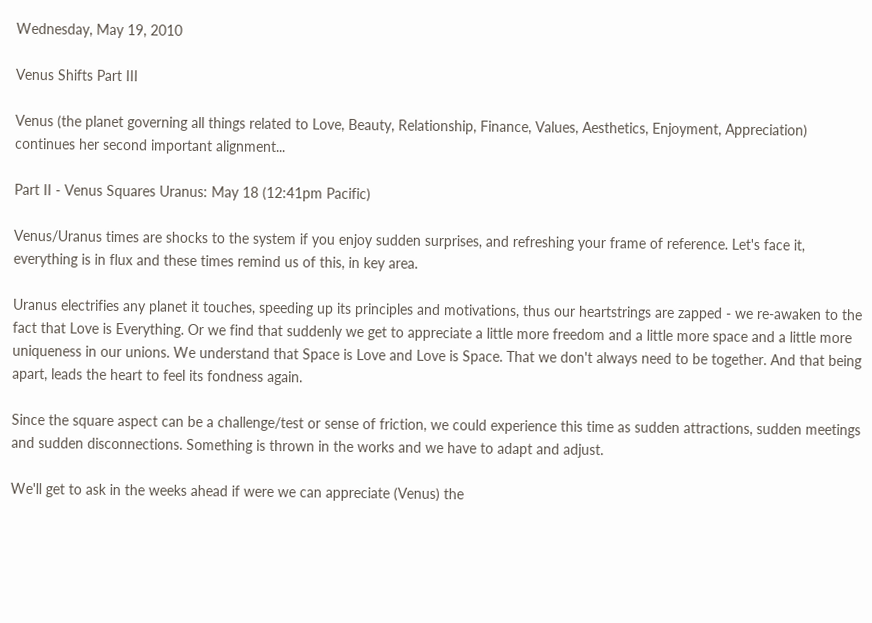Wednesday, May 19, 2010

Venus Shifts Part III

Venus (the planet governing all things related to Love, Beauty, Relationship, Finance, Values, Aesthetics, Enjoyment, Appreciation) continues her second important alignment...

Part II - Venus Squares Uranus: May 18 (12:41pm Pacific)

Venus/Uranus times are shocks to the system if you enjoy sudden surprises, and refreshing your frame of reference. Let's face it, everything is in flux and these times remind us of this, in key area.

Uranus electrifies any planet it touches, speeding up its principles and motivations, thus our heartstrings are zapped - we re-awaken to the fact that Love is Everything. Or we find that suddenly we get to appreciate a little more freedom and a little more space and a little more uniqueness in our unions. We understand that Space is Love and Love is Space. That we don't always need to be together. And that being apart, leads the heart to feel its fondness again.

Since the square aspect can be a challenge/test or sense of friction, we could experience this time as sudden attractions, sudden meetings and sudden disconnections. Something is thrown in the works and we have to adapt and adjust.

We'll get to ask in the weeks ahead if were we can appreciate (Venus) the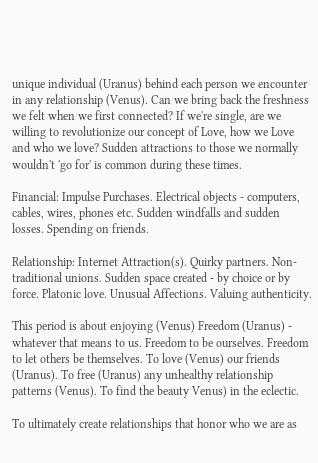unique individual (Uranus) behind each person we encounter in any relationship (Venus). Can we bring back the freshness we felt when we first connected? If we're single, are we willing to revolutionize our concept of Love, how we Love and who we love? Sudden attractions to those we normally wouldn't 'go for' is common during these times.

Financial: Impulse Purchases. Electrical objects - computers, cables, wires, phones etc. Sudden windfalls and sudden losses. Spending on friends.

Relationship: Internet Attraction(s). Quirky partners. Non-traditional unions. Sudden space created - by choice or by force. Platonic love. Unusual Affections. Valuing authenticity.

This period is about enjoying (Venus) Freedom (Uranus) - whatever that means to us. Freedom to be ourselves. Freedom to let others be themselves. To love (Venus) our friends (Uranus). To free (Uranus) any unhealthy relationship patterns (Venus). To find the beauty Venus) in the eclectic.

To ultimately create relationships that honor who we are as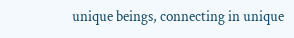unique beings, connecting in unique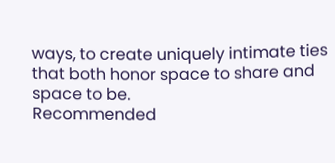ways, to create uniquely intimate ties that both honor space to share and space to be.
Recommended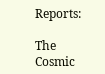Reports:

The Cosmic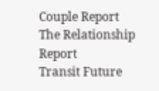Couple Report
The Relationship Report
Transit Future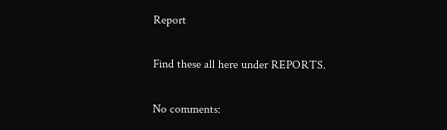Report

Find these all here under REPORTS.

No comments: